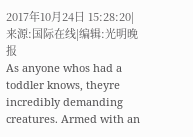2017年10月24日 15:28:20|来源:国际在线|编辑:光明晚报
As anyone whos had a toddler knows, theyre incredibly demanding creatures. Armed with an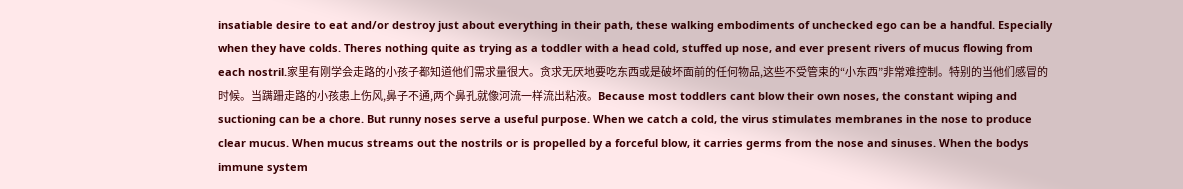insatiable desire to eat and/or destroy just about everything in their path, these walking embodiments of unchecked ego can be a handful. Especially when they have colds. Theres nothing quite as trying as a toddler with a head cold, stuffed up nose, and ever present rivers of mucus flowing from each nostril.家里有刚学会走路的小孩子都知道他们需求量很大。贪求无厌地要吃东西或是破坏面前的任何物品,这些不受管束的“小东西”非常难控制。特别的当他们感冒的时候。当蹒跚走路的小孩患上伤风,鼻子不通,两个鼻孔就像河流一样流出粘液。Because most toddlers cant blow their own noses, the constant wiping and suctioning can be a chore. But runny noses serve a useful purpose. When we catch a cold, the virus stimulates membranes in the nose to produce clear mucus. When mucus streams out the nostrils or is propelled by a forceful blow, it carries germs from the nose and sinuses. When the bodys immune system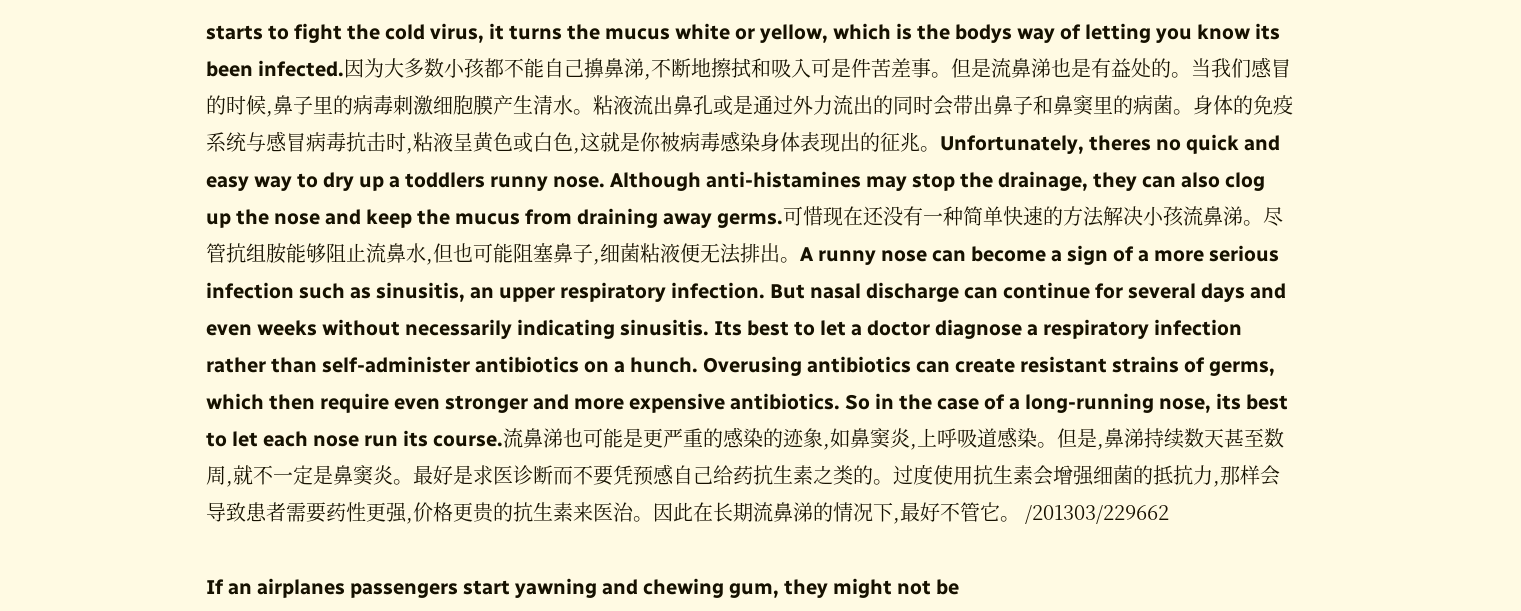starts to fight the cold virus, it turns the mucus white or yellow, which is the bodys way of letting you know its been infected.因为大多数小孩都不能自己擤鼻涕,不断地擦拭和吸入可是件苦差事。但是流鼻涕也是有益处的。当我们感冒的时候,鼻子里的病毒刺激细胞膜产生清水。粘液流出鼻孔或是通过外力流出的同时会带出鼻子和鼻窦里的病菌。身体的免疫系统与感冒病毒抗击时,粘液呈黄色或白色,这就是你被病毒感染身体表现出的征兆。Unfortunately, theres no quick and easy way to dry up a toddlers runny nose. Although anti-histamines may stop the drainage, they can also clog up the nose and keep the mucus from draining away germs.可惜现在还没有一种简单快速的方法解决小孩流鼻涕。尽管抗组胺能够阻止流鼻水,但也可能阻塞鼻子,细菌粘液便无法排出。A runny nose can become a sign of a more serious infection such as sinusitis, an upper respiratory infection. But nasal discharge can continue for several days and even weeks without necessarily indicating sinusitis. Its best to let a doctor diagnose a respiratory infection rather than self-administer antibiotics on a hunch. Overusing antibiotics can create resistant strains of germs, which then require even stronger and more expensive antibiotics. So in the case of a long-running nose, its best to let each nose run its course.流鼻涕也可能是更严重的感染的迹象,如鼻窦炎,上呼吸道感染。但是,鼻涕持续数天甚至数周,就不一定是鼻窦炎。最好是求医诊断而不要凭预感自己给药抗生素之类的。过度使用抗生素会增强细菌的抵抗力,那样会导致患者需要药性更强,价格更贵的抗生素来医治。因此在长期流鼻涕的情况下,最好不管它。 /201303/229662

If an airplanes passengers start yawning and chewing gum, they might not be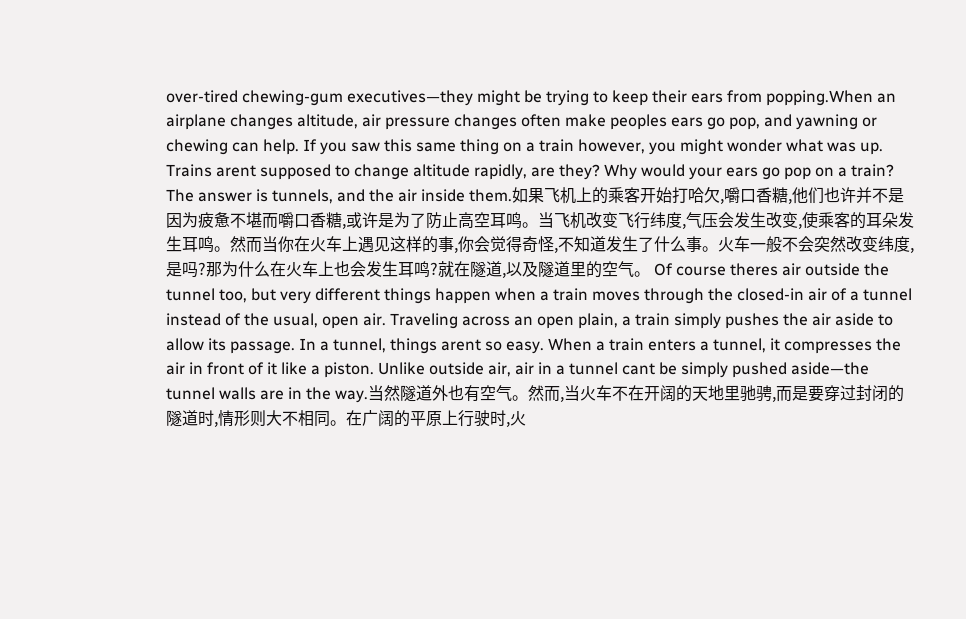over-tired chewing-gum executives—they might be trying to keep their ears from popping.When an airplane changes altitude, air pressure changes often make peoples ears go pop, and yawning or chewing can help. If you saw this same thing on a train however, you might wonder what was up. Trains arent supposed to change altitude rapidly, are they? Why would your ears go pop on a train? The answer is tunnels, and the air inside them.如果飞机上的乘客开始打哈欠,嚼口香糖,他们也许并不是因为疲惫不堪而嚼口香糖,或许是为了防止高空耳鸣。当飞机改变飞行纬度,气压会发生改变,使乘客的耳朵发生耳鸣。然而当你在火车上遇见这样的事,你会觉得奇怪,不知道发生了什么事。火车一般不会突然改变纬度,是吗?那为什么在火车上也会发生耳鸣?就在隧道,以及隧道里的空气。 Of course theres air outside the tunnel too, but very different things happen when a train moves through the closed-in air of a tunnel instead of the usual, open air. Traveling across an open plain, a train simply pushes the air aside to allow its passage. In a tunnel, things arent so easy. When a train enters a tunnel, it compresses the air in front of it like a piston. Unlike outside air, air in a tunnel cant be simply pushed aside—the tunnel walls are in the way.当然隧道外也有空气。然而,当火车不在开阔的天地里驰骋,而是要穿过封闭的隧道时,情形则大不相同。在广阔的平原上行驶时,火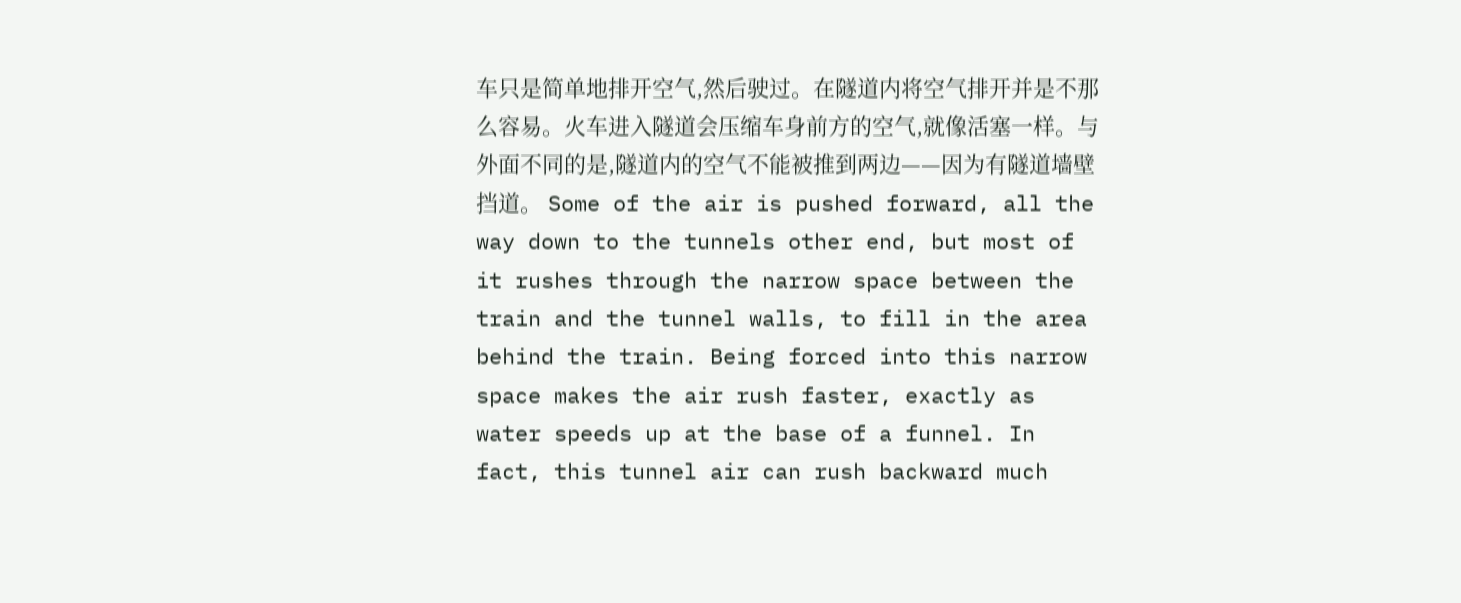车只是简单地排开空气,然后驶过。在隧道内将空气排开并是不那么容易。火车进入隧道会压缩车身前方的空气,就像活塞一样。与外面不同的是,隧道内的空气不能被推到两边——因为有隧道墙壁挡道。 Some of the air is pushed forward, all the way down to the tunnels other end, but most of it rushes through the narrow space between the train and the tunnel walls, to fill in the area behind the train. Being forced into this narrow space makes the air rush faster, exactly as water speeds up at the base of a funnel. In fact, this tunnel air can rush backward much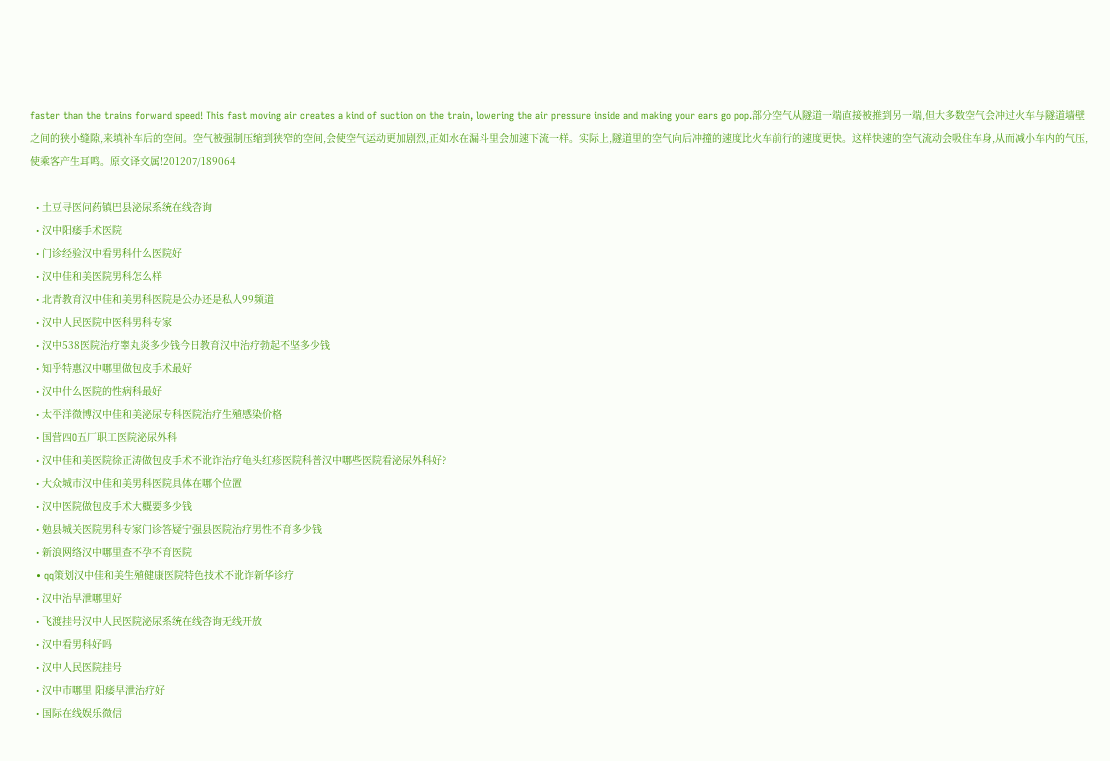faster than the trains forward speed! This fast moving air creates a kind of suction on the train, lowering the air pressure inside and making your ears go pop.部分空气从隧道一端直接被推到另一端,但大多数空气会冲过火车与隧道墙壁之间的狭小缝隙,来填补车后的空间。空气被强制压缩到狭窄的空间,会使空气运动更加剧烈,正如水在漏斗里会加速下流一样。实际上,隧道里的空气向后冲撞的速度比火车前行的速度更快。这样快速的空气流动会吸住车身,从而减小车内的气压,使乘客产生耳鸣。原文译文属!201207/189064

  • 土豆寻医问药镇巴县泌尿系统在线咨询
  • 汉中阳痿手术医院
  • 门诊经验汉中看男科什么医院好
  • 汉中佳和美医院男科怎么样
  • 北青教育汉中佳和美男科医院是公办还是私人99频道
  • 汉中人民医院中医科男科专家
  • 汉中538医院治疗睾丸炎多少钱今日教育汉中治疗勃起不坚多少钱
  • 知乎特惠汉中哪里做包皮手术最好
  • 汉中什么医院的性病科最好
  • 太平洋微博汉中佳和美泌尿专科医院治疗生殖感染价格
  • 国营四O五厂职工医院泌尿外科
  • 汉中佳和美医院徐正涛做包皮手术不讹诈治疗龟头红疹医院科普汉中哪些医院看泌尿外科好?
  • 大众城市汉中佳和美男科医院具体在哪个位置
  • 汉中医院做包皮手术大概要多少钱
  • 勉县城关医院男科专家门诊答疑宁强县医院治疗男性不育多少钱
  • 新浪网络汉中哪里查不孕不育医院
  • qq策划汉中佳和美生殖健康医院特色技术不讹诈新华诊疗
  • 汉中治早泄哪里好
  • 飞渡挂号汉中人民医院泌尿系统在线咨询无线开放
  • 汉中看男科好吗
  • 汉中人民医院挂号
  • 汉中市哪里 阳痿早泄治疗好
  • 国际在线娱乐微信